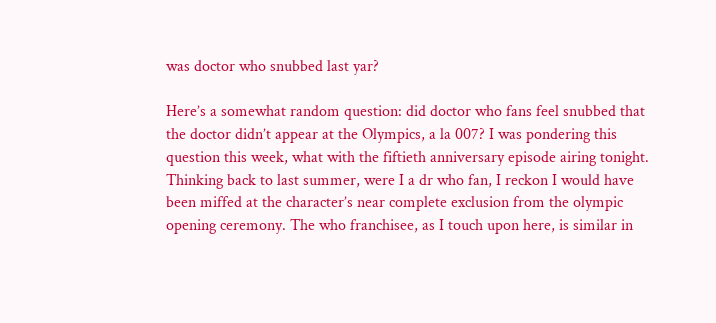was doctor who snubbed last yar?

Here’s a somewhat random question: did doctor who fans feel snubbed that the doctor didn’t appear at the Olympics, a la 007? I was pondering this question this week, what with the fiftieth anniversary episode airing tonight. Thinking back to last summer, were I a dr who fan, I reckon I would have been miffed at the character’s near complete exclusion from the olympic opening ceremony. The who franchisee, as I touch upon here, is similar in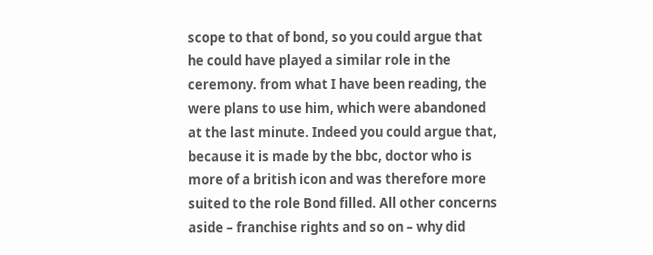scope to that of bond, so you could argue that he could have played a similar role in the ceremony. from what I have been reading, the were plans to use him, which were abandoned at the last minute. Indeed you could argue that, because it is made by the bbc, doctor who is more of a british icon and was therefore more suited to the role Bond filled. All other concerns aside – franchise rights and so on – why did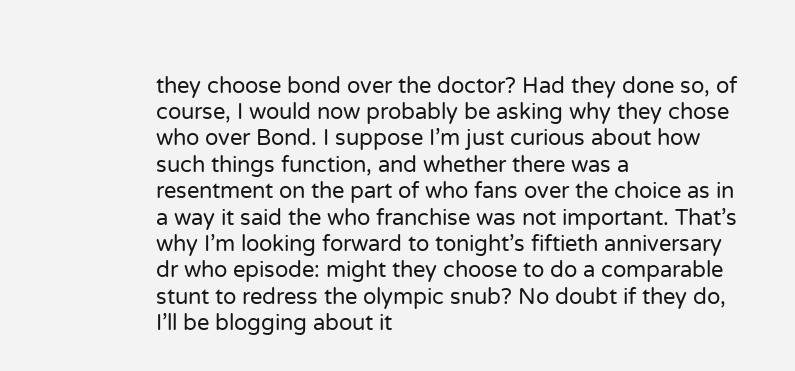they choose bond over the doctor? Had they done so, of course, I would now probably be asking why they chose who over Bond. I suppose I’m just curious about how such things function, and whether there was a resentment on the part of who fans over the choice as in a way it said the who franchise was not important. That’s why I’m looking forward to tonight’s fiftieth anniversary dr who episode: might they choose to do a comparable stunt to redress the olympic snub? No doubt if they do, I’ll be blogging about it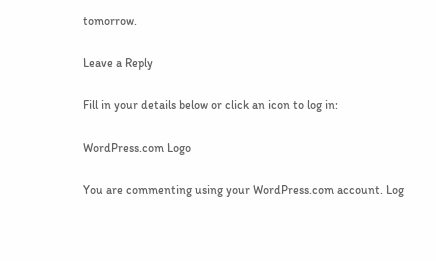tomorrow.

Leave a Reply

Fill in your details below or click an icon to log in:

WordPress.com Logo

You are commenting using your WordPress.com account. Log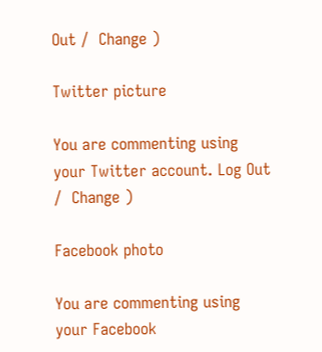Out /  Change )

Twitter picture

You are commenting using your Twitter account. Log Out /  Change )

Facebook photo

You are commenting using your Facebook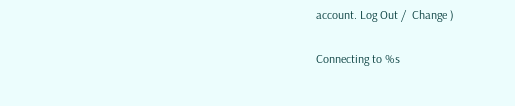account. Log Out /  Change )

Connecting to %s